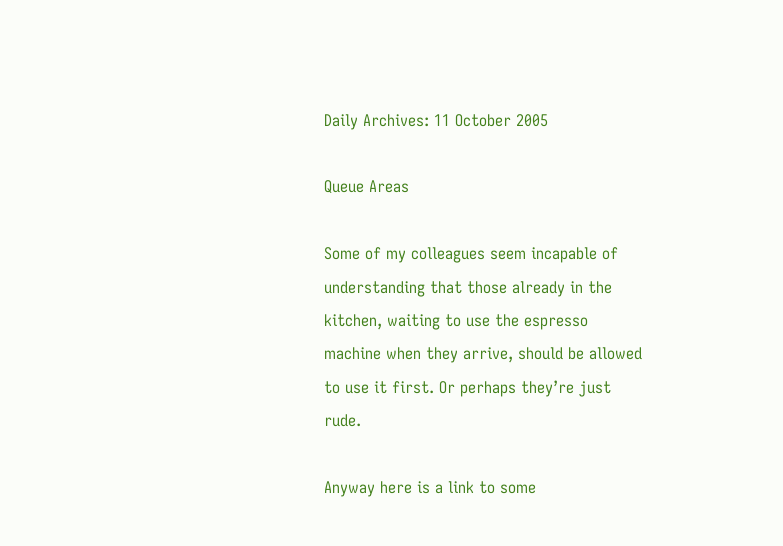Daily Archives: 11 October 2005

Queue Areas

Some of my colleagues seem incapable of understanding that those already in the kitchen, waiting to use the espresso machine when they arrive, should be allowed to use it first. Or perhaps they’re just rude.

Anyway here is a link to some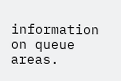information on queue areas.